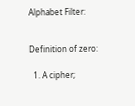Alphabet Filter:


Definition of zero:

  1. A cipher;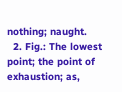nothing; naught.
  2. Fig.: The lowest point; the point of exhaustion; as,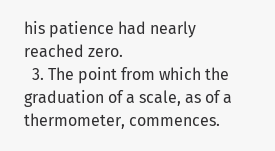his patience had nearly reached zero.
  3. The point from which the graduation of a scale, as of a thermometer, commences.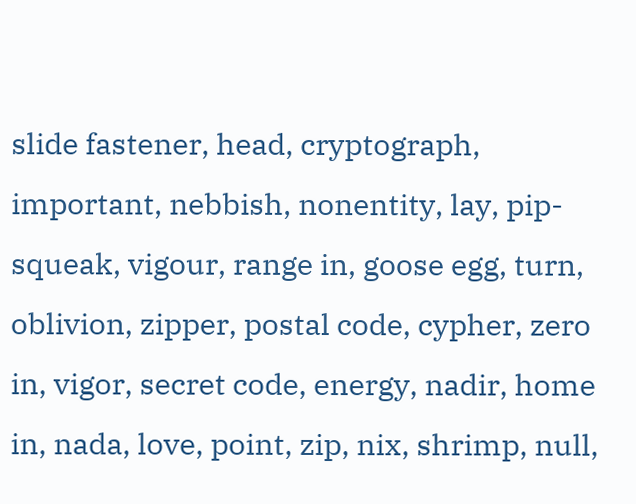slide fastener, head, cryptograph, important, nebbish, nonentity, lay, pip-squeak, vigour, range in, goose egg, turn, oblivion, zipper, postal code, cypher, zero in, vigor, secret code, energy, nadir, home in, nada, love, point, zip, nix, shrimp, null,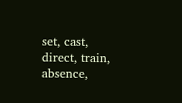set, cast, direct, train, absence,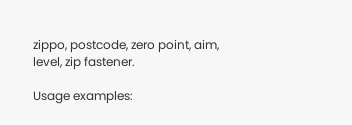zippo, postcode, zero point, aim, level, zip fastener.

Usage examples: